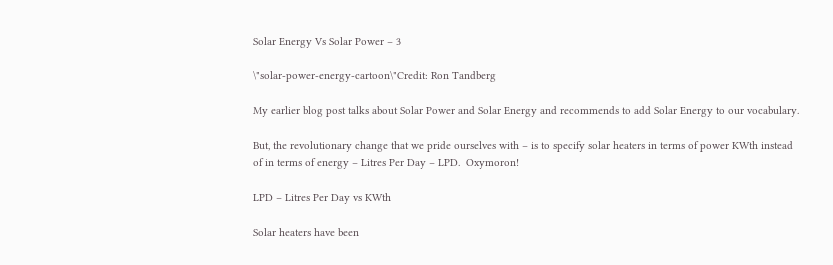Solar Energy Vs Solar Power – 3

\"solar-power-energy-cartoon\"Credit: Ron Tandberg

My earlier blog post talks about Solar Power and Solar Energy and recommends to add Solar Energy to our vocabulary.

But, the revolutionary change that we pride ourselves with – is to specify solar heaters in terms of power KWth instead of in terms of energy – Litres Per Day – LPD.  Oxymoron!

LPD – Litres Per Day vs KWth

Solar heaters have been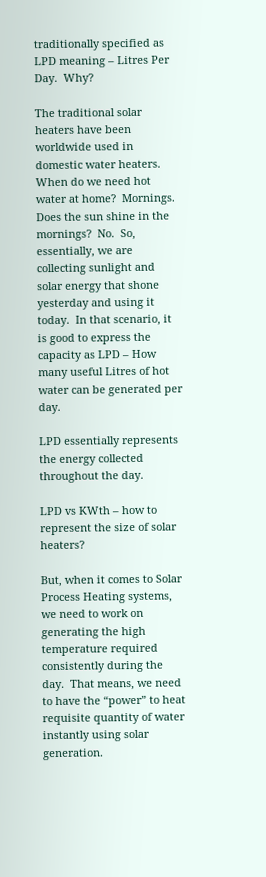traditionally specified as LPD meaning – Litres Per Day.  Why?

The traditional solar heaters have been worldwide used in domestic water heaters.  When do we need hot water at home?  Mornings.  Does the sun shine in the mornings?  No.  So, essentially, we are collecting sunlight and solar energy that shone yesterday and using it today.  In that scenario, it is good to express the capacity as LPD – How many useful Litres of hot water can be generated per day.

LPD essentially represents the energy collected throughout the day.

LPD vs KWth – how to represent the size of solar heaters?

But, when it comes to Solar Process Heating systems, we need to work on generating the high temperature required consistently during the day.  That means, we need to have the “power” to heat requisite quantity of water instantly using solar generation.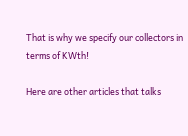That is why we specify our collectors in terms of KWth!

Here are other articles that talks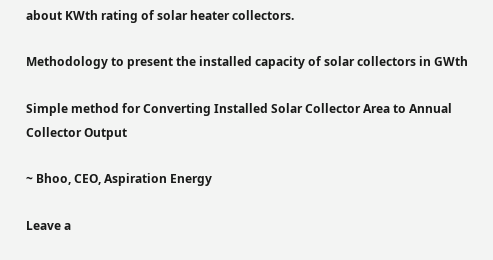about KWth rating of solar heater collectors.

Methodology to present the installed capacity of solar collectors in GWth

Simple method for Converting Installed Solar Collector Area to Annual Collector Output

~ Bhoo, CEO, Aspiration Energy

Leave a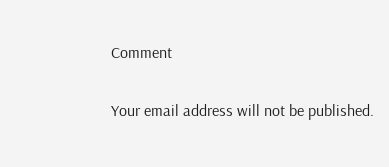Comment

Your email address will not be published.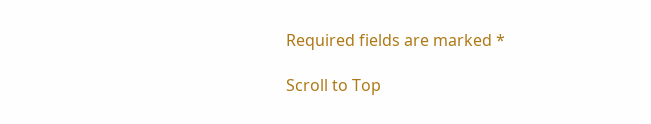Required fields are marked *

Scroll to Top